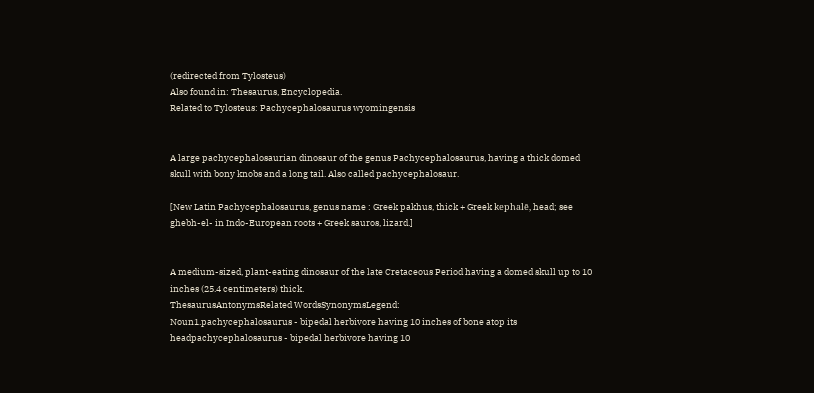(redirected from Tylosteus)
Also found in: Thesaurus, Encyclopedia.
Related to Tylosteus: Pachycephalosaurus wyomingensis


A large pachycephalosaurian dinosaur of the genus Pachycephalosaurus, having a thick domed skull with bony knobs and a long tail. Also called pachycephalosaur.

[New Latin Pachycephalosaurus, genus name : Greek pakhus, thick + Greek kephalē, head; see ghebh-el- in Indo-European roots + Greek sauros, lizard.]


A medium-sized, plant-eating dinosaur of the late Cretaceous Period having a domed skull up to 10 inches (25.4 centimeters) thick.
ThesaurusAntonymsRelated WordsSynonymsLegend:
Noun1.pachycephalosaurus - bipedal herbivore having 10 inches of bone atop its headpachycephalosaurus - bipedal herbivore having 10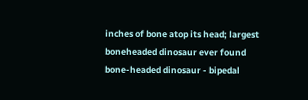inches of bone atop its head; largest boneheaded dinosaur ever found
bone-headed dinosaur - bipedal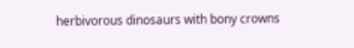herbivorous dinosaurs with bony crowns